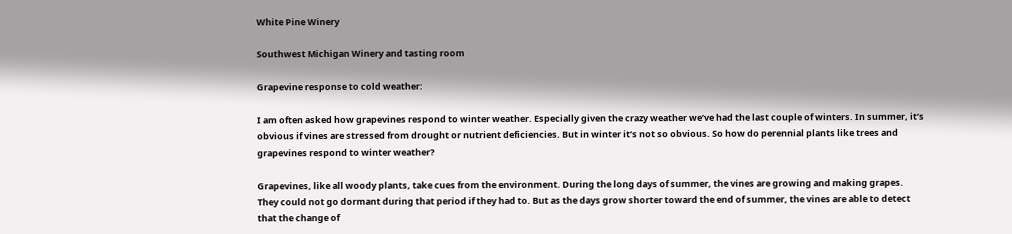White Pine Winery

Southwest Michigan Winery and tasting room

Grapevine response to cold weather:

I am often asked how grapevines respond to winter weather. Especially given the crazy weather we’ve had the last couple of winters. In summer, it’s obvious if vines are stressed from drought or nutrient deficiencies. But in winter it’s not so obvious. So how do perennial plants like trees and grapevines respond to winter weather?

Grapevines, like all woody plants, take cues from the environment. During the long days of summer, the vines are growing and making grapes. They could not go dormant during that period if they had to. But as the days grow shorter toward the end of summer, the vines are able to detect that the change of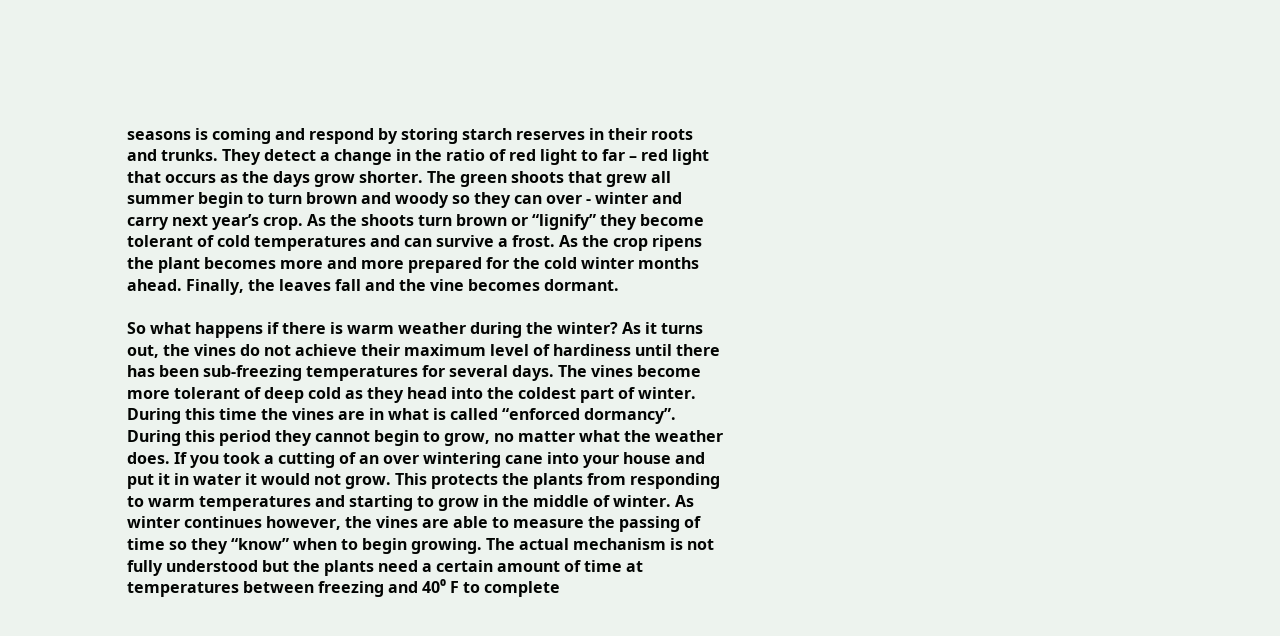seasons is coming and respond by storing starch reserves in their roots and trunks. They detect a change in the ratio of red light to far – red light that occurs as the days grow shorter. The green shoots that grew all summer begin to turn brown and woody so they can over - winter and carry next year’s crop. As the shoots turn brown or “lignify” they become tolerant of cold temperatures and can survive a frost. As the crop ripens the plant becomes more and more prepared for the cold winter months ahead. Finally, the leaves fall and the vine becomes dormant.

So what happens if there is warm weather during the winter? As it turns out, the vines do not achieve their maximum level of hardiness until there has been sub-freezing temperatures for several days. The vines become more tolerant of deep cold as they head into the coldest part of winter. During this time the vines are in what is called “enforced dormancy”. During this period they cannot begin to grow, no matter what the weather does. If you took a cutting of an over wintering cane into your house and put it in water it would not grow. This protects the plants from responding to warm temperatures and starting to grow in the middle of winter. As winter continues however, the vines are able to measure the passing of time so they “know” when to begin growing. The actual mechanism is not fully understood but the plants need a certain amount of time at temperatures between freezing and 40⁰ F to complete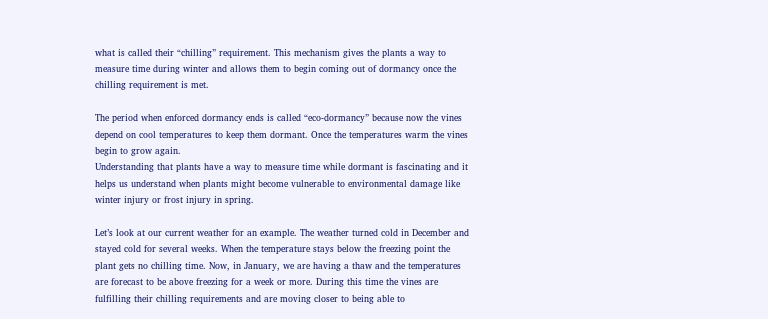what is called their “chilling” requirement. This mechanism gives the plants a way to measure time during winter and allows them to begin coming out of dormancy once the chilling requirement is met.

The period when enforced dormancy ends is called “eco-dormancy” because now the vines depend on cool temperatures to keep them dormant. Once the temperatures warm the vines begin to grow again.
Understanding that plants have a way to measure time while dormant is fascinating and it helps us understand when plants might become vulnerable to environmental damage like winter injury or frost injury in spring.

Let’s look at our current weather for an example. The weather turned cold in December and stayed cold for several weeks. When the temperature stays below the freezing point the plant gets no chilling time. Now, in January, we are having a thaw and the temperatures are forecast to be above freezing for a week or more. During this time the vines are fulfilling their chilling requirements and are moving closer to being able to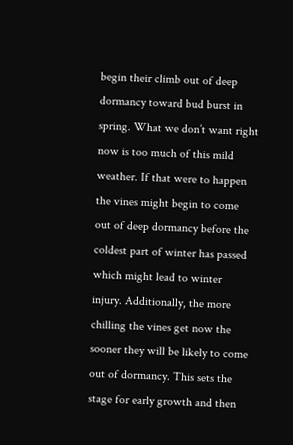begin their climb out of deep dormancy toward bud burst in spring. What we don’t want right now is too much of this mild weather. If that were to happen the vines might begin to come out of deep dormancy before the coldest part of winter has passed which might lead to winter injury. Additionally, the more chilling the vines get now the sooner they will be likely to come out of dormancy. This sets the stage for early growth and then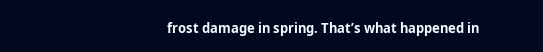frost damage in spring. That’s what happened in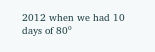2012 when we had 10 days of 80⁰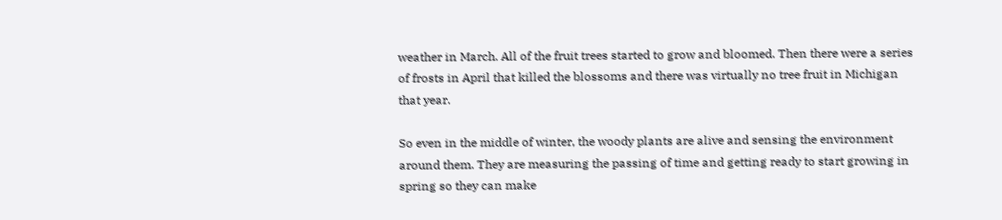weather in March. All of the fruit trees started to grow and bloomed. Then there were a series of frosts in April that killed the blossoms and there was virtually no tree fruit in Michigan that year.

So even in the middle of winter, the woody plants are alive and sensing the environment around them. They are measuring the passing of time and getting ready to start growing in spring so they can make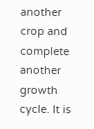another crop and complete another growth cycle. It is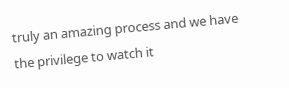truly an amazing process and we have the privilege to watch it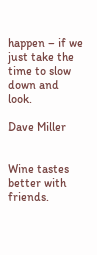happen – if we just take the time to slow down and look.

Dave Miller


Wine tastes better with friends.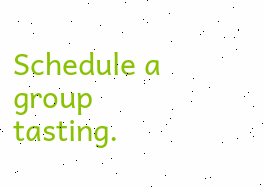Schedule a group tasting.